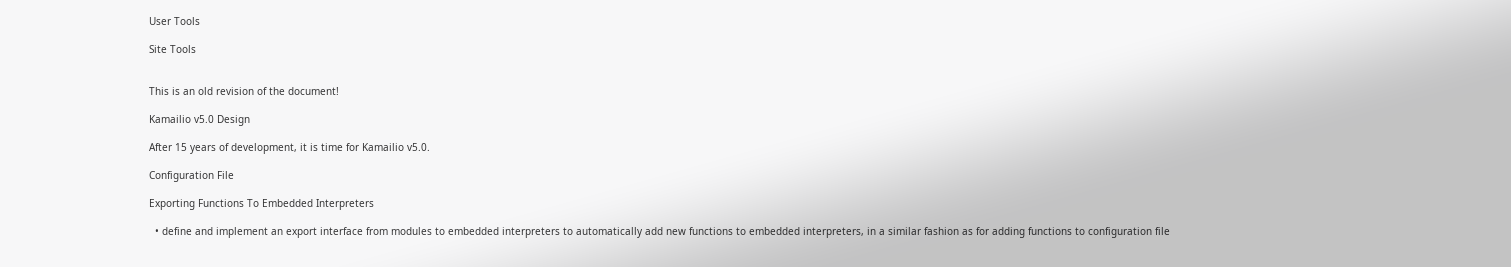User Tools

Site Tools


This is an old revision of the document!

Kamailio v5.0 Design

After 15 years of development, it is time for Kamailio v5.0.

Configuration File

Exporting Functions To Embedded Interpreters

  • define and implement an export interface from modules to embedded interpreters to automatically add new functions to embedded interpreters, in a similar fashion as for adding functions to configuration file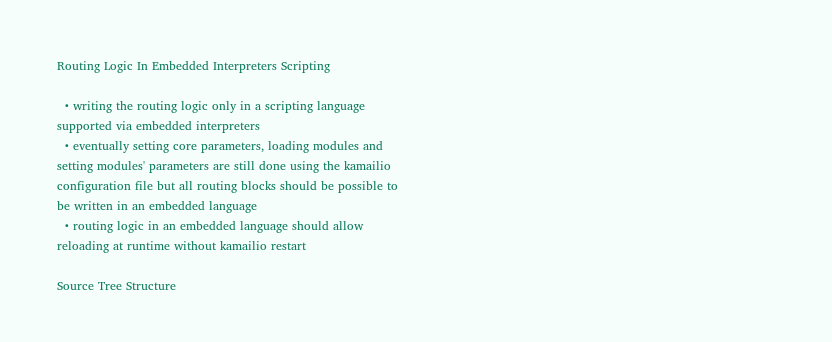Routing Logic In Embedded Interpreters Scripting

  • writing the routing logic only in a scripting language supported via embedded interpreters
  • eventually setting core parameters, loading modules and setting modules' parameters are still done using the kamailio configuration file but all routing blocks should be possible to be written in an embedded language
  • routing logic in an embedded language should allow reloading at runtime without kamailio restart

Source Tree Structure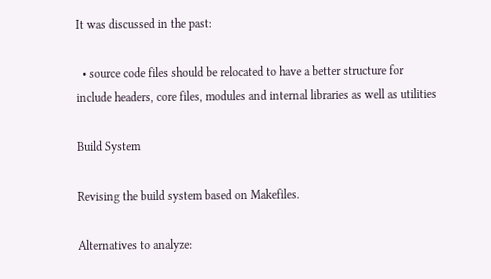It was discussed in the past:

  • source code files should be relocated to have a better structure for include headers, core files, modules and internal libraries as well as utilities

Build System

Revising the build system based on Makefiles.

Alternatives to analyze: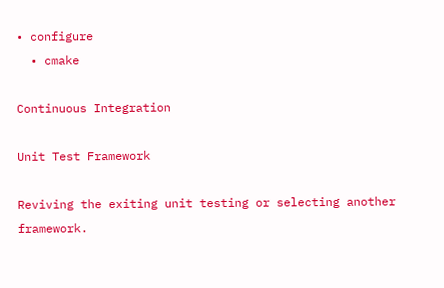• configure
  • cmake

Continuous Integration

Unit Test Framework

Reviving the exiting unit testing or selecting another framework.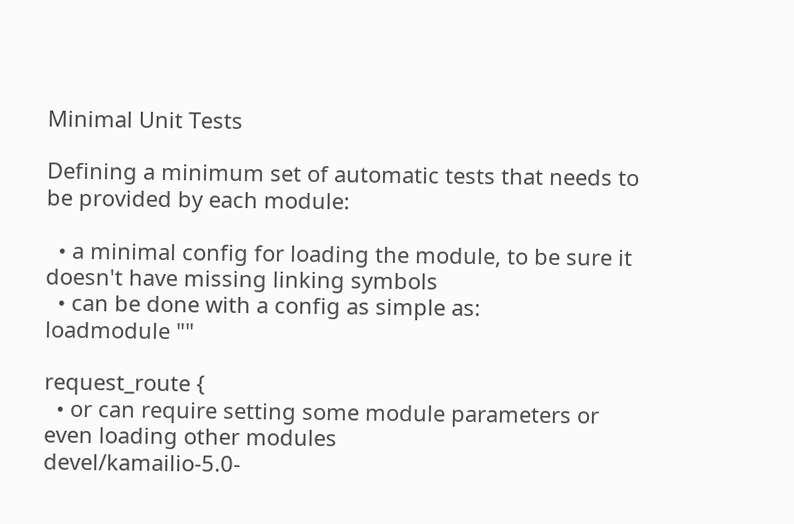Minimal Unit Tests

Defining a minimum set of automatic tests that needs to be provided by each module:

  • a minimal config for loading the module, to be sure it doesn't have missing linking symbols
  • can be done with a config as simple as:
loadmodule ""

request_route {
  • or can require setting some module parameters or even loading other modules
devel/kamailio-5.0-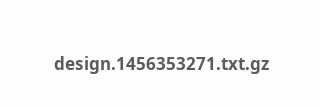design.1456353271.txt.gz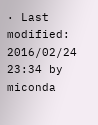· Last modified: 2016/02/24 23:34 by miconda